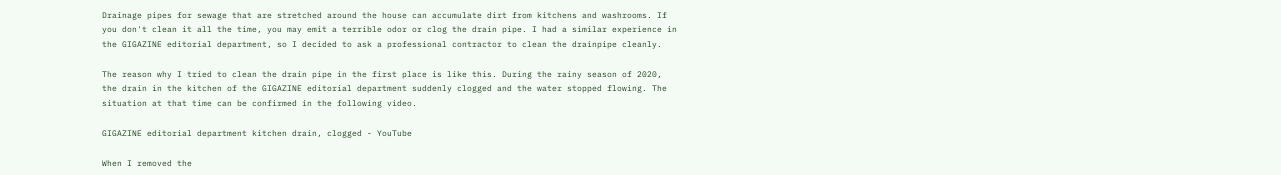Drainage pipes for sewage that are stretched around the house can accumulate dirt from kitchens and washrooms. If you don't clean it all the time, you may emit a terrible odor or clog the drain pipe. I had a similar experience in the GIGAZINE editorial department, so I decided to ask a professional contractor to clean the drainpipe cleanly.

The reason why I tried to clean the drain pipe in the first place is like this. During the rainy season of 2020, the drain in the kitchen of the GIGAZINE editorial department suddenly clogged and the water stopped flowing. The situation at that time can be confirmed in the following video.

GIGAZINE editorial department kitchen drain, clogged - YouTube

When I removed the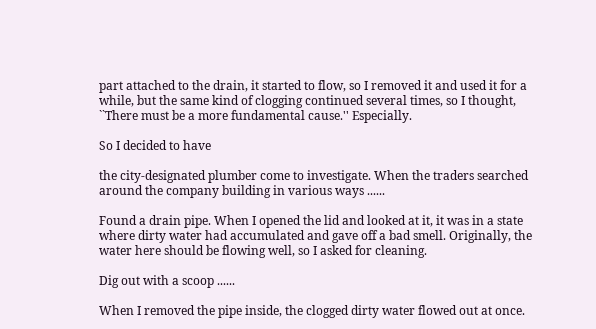part attached to the drain, it started to flow, so I removed it and used it for a while, but the same kind of clogging continued several times, so I thought, ``There must be a more fundamental cause.'' Especially.

So I decided to have

the city-designated plumber come to investigate. When the traders searched around the company building in various ways ......

Found a drain pipe. When I opened the lid and looked at it, it was in a state where dirty water had accumulated and gave off a bad smell. Originally, the water here should be flowing well, so I asked for cleaning.

Dig out with a scoop ......

When I removed the pipe inside, the clogged dirty water flowed out at once.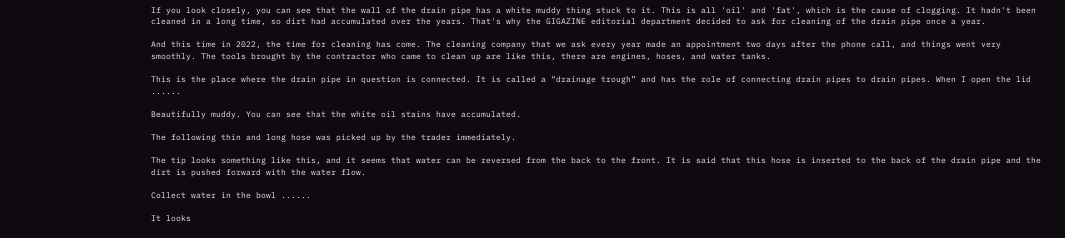If you look closely, you can see that the wall of the drain pipe has a white muddy thing stuck to it. This is all 'oil' and 'fat', which is the cause of clogging. It hadn't been cleaned in a long time, so dirt had accumulated over the years. That's why the GIGAZINE editorial department decided to ask for cleaning of the drain pipe once a year.

And this time in 2022, the time for cleaning has come. The cleaning company that we ask every year made an appointment two days after the phone call, and things went very smoothly. The tools brought by the contractor who came to clean up are like this, there are engines, hoses, and water tanks.

This is the place where the drain pipe in question is connected. It is called a “drainage trough” and has the role of connecting drain pipes to drain pipes. When I open the lid ......

Beautifully muddy. You can see that the white oil stains have accumulated.

The following thin and long hose was picked up by the trader immediately.

The tip looks something like this, and it seems that water can be reversed from the back to the front. It is said that this hose is inserted to the back of the drain pipe and the dirt is pushed forward with the water flow.

Collect water in the bowl ......

It looks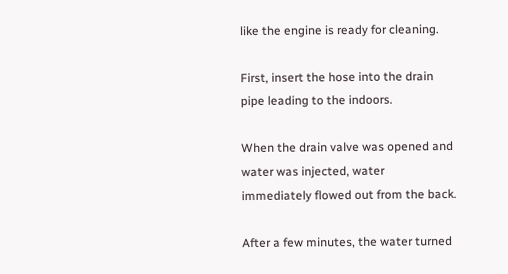like the engine is ready for cleaning.

First, insert the hose into the drain pipe leading to the indoors.

When the drain valve was opened and water was injected, water immediately flowed out from the back.

After a few minutes, the water turned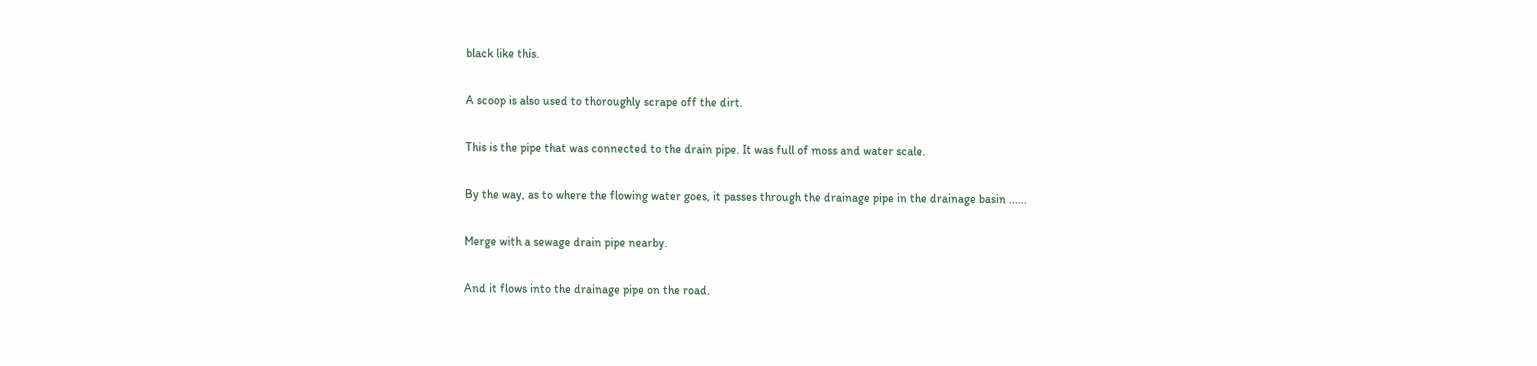black like this.

A scoop is also used to thoroughly scrape off the dirt.

This is the pipe that was connected to the drain pipe. It was full of moss and water scale.

By the way, as to where the flowing water goes, it passes through the drainage pipe in the drainage basin ......

Merge with a sewage drain pipe nearby.

And it flows into the drainage pipe on the road.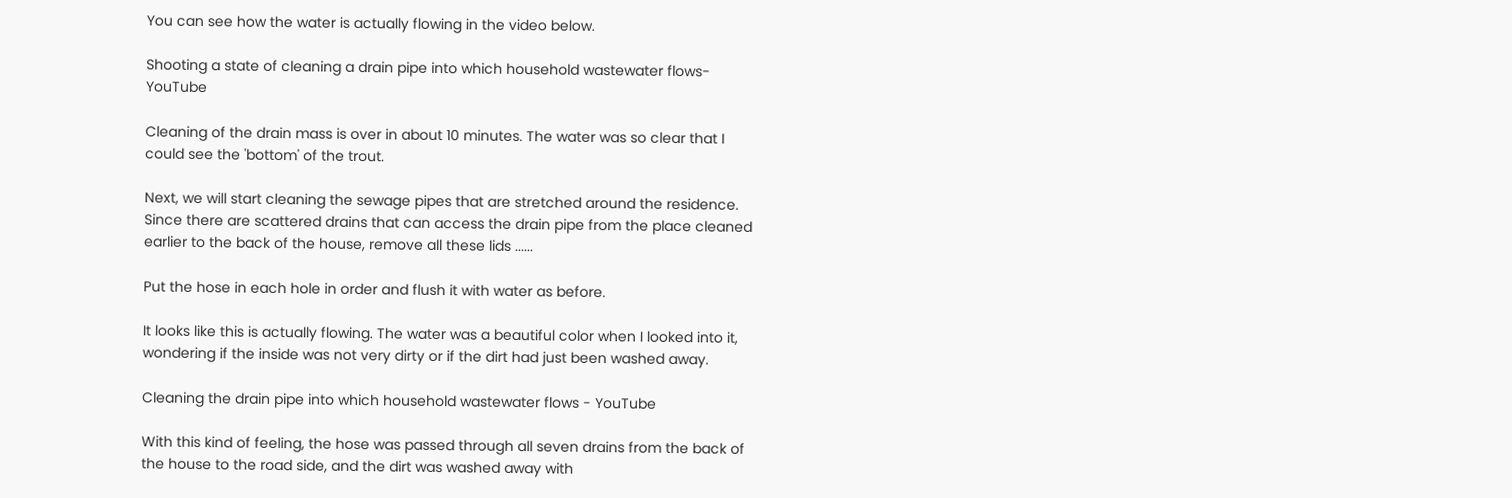You can see how the water is actually flowing in the video below.

Shooting a state of cleaning a drain pipe into which household wastewater flows-YouTube

Cleaning of the drain mass is over in about 10 minutes. The water was so clear that I could see the 'bottom' of the trout.

Next, we will start cleaning the sewage pipes that are stretched around the residence. Since there are scattered drains that can access the drain pipe from the place cleaned earlier to the back of the house, remove all these lids ......

Put the hose in each hole in order and flush it with water as before.

It looks like this is actually flowing. The water was a beautiful color when I looked into it, wondering if the inside was not very dirty or if the dirt had just been washed away.

Cleaning the drain pipe into which household wastewater flows - YouTube

With this kind of feeling, the hose was passed through all seven drains from the back of the house to the road side, and the dirt was washed away with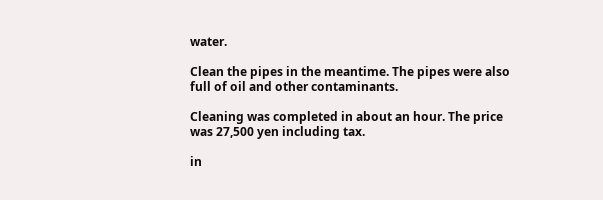water.

Clean the pipes in the meantime. The pipes were also full of oil and other contaminants.

Cleaning was completed in about an hour. The price was 27,500 yen including tax.

in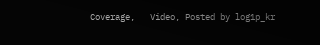Coverage,   Video, Posted by log1p_kr